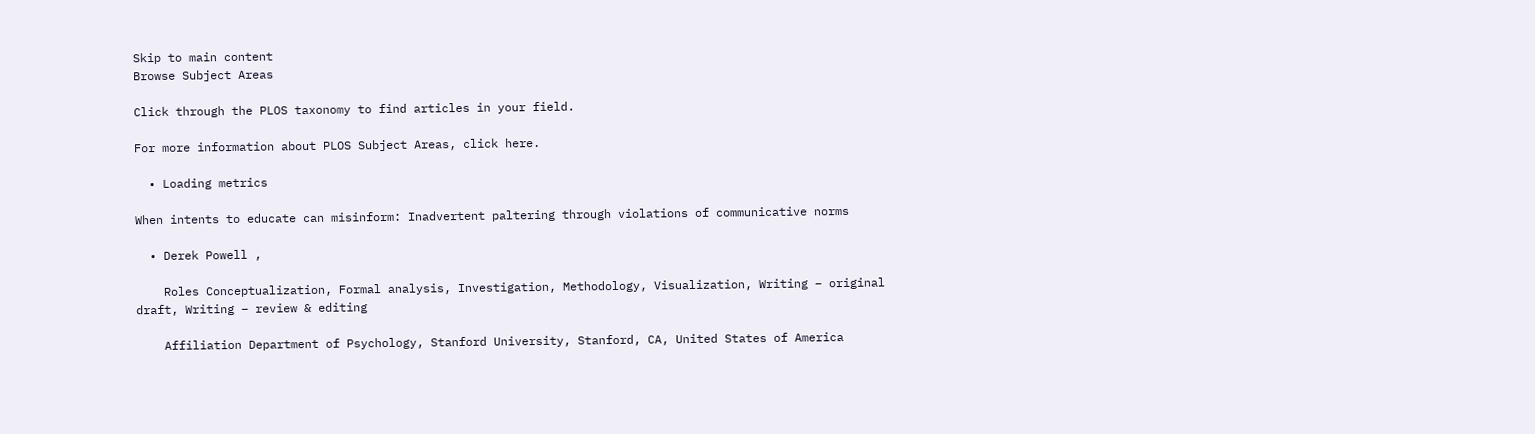Skip to main content
Browse Subject Areas

Click through the PLOS taxonomy to find articles in your field.

For more information about PLOS Subject Areas, click here.

  • Loading metrics

When intents to educate can misinform: Inadvertent paltering through violations of communicative norms

  • Derek Powell ,

    Roles Conceptualization, Formal analysis, Investigation, Methodology, Visualization, Writing – original draft, Writing – review & editing

    Affiliation Department of Psychology, Stanford University, Stanford, CA, United States of America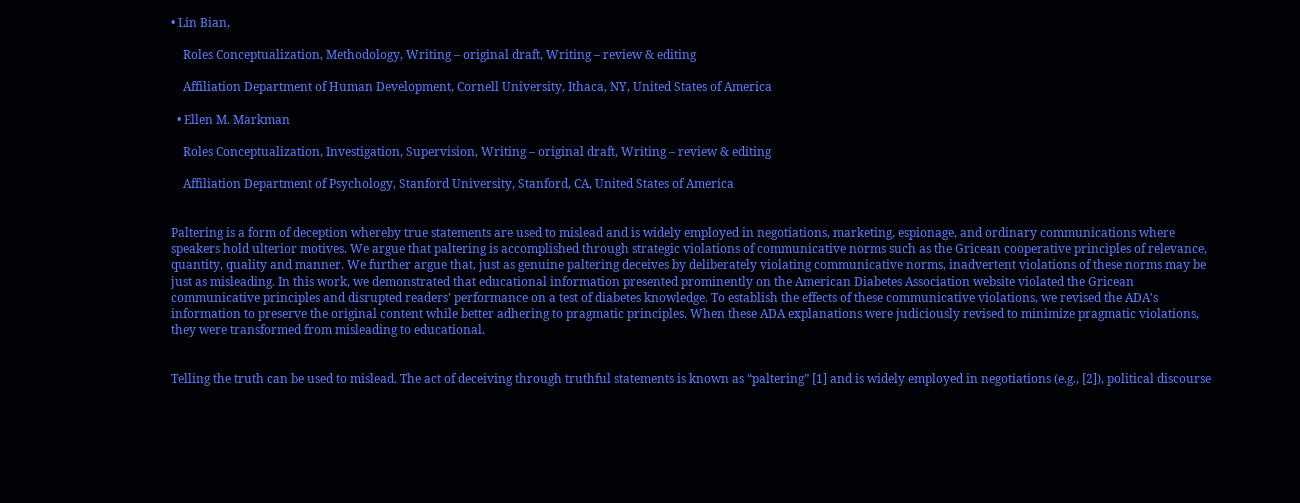• Lin Bian,

    Roles Conceptualization, Methodology, Writing – original draft, Writing – review & editing

    Affiliation Department of Human Development, Cornell University, Ithaca, NY, United States of America

  • Ellen M. Markman

    Roles Conceptualization, Investigation, Supervision, Writing – original draft, Writing – review & editing

    Affiliation Department of Psychology, Stanford University, Stanford, CA, United States of America


Paltering is a form of deception whereby true statements are used to mislead and is widely employed in negotiations, marketing, espionage, and ordinary communications where speakers hold ulterior motives. We argue that paltering is accomplished through strategic violations of communicative norms such as the Gricean cooperative principles of relevance, quantity, quality and manner. We further argue that, just as genuine paltering deceives by deliberately violating communicative norms, inadvertent violations of these norms may be just as misleading. In this work, we demonstrated that educational information presented prominently on the American Diabetes Association website violated the Gricean communicative principles and disrupted readers’ performance on a test of diabetes knowledge. To establish the effects of these communicative violations, we revised the ADA's information to preserve the original content while better adhering to pragmatic principles. When these ADA explanations were judiciously revised to minimize pragmatic violations, they were transformed from misleading to educational.


Telling the truth can be used to mislead. The act of deceiving through truthful statements is known as “paltering” [1] and is widely employed in negotiations (e.g., [2]), political discourse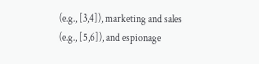(e.g., [3,4]), marketing and sales (e.g., [5,6]), and espionage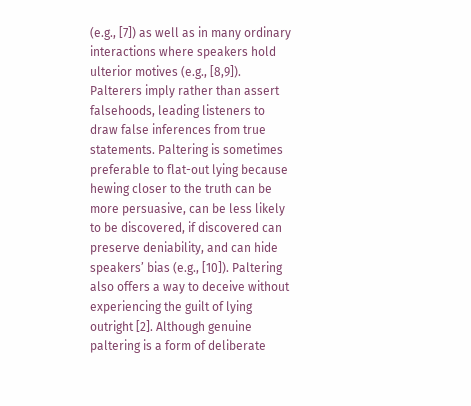(e.g., [7]) as well as in many ordinary interactions where speakers hold ulterior motives (e.g., [8,9]). Palterers imply rather than assert falsehoods, leading listeners to draw false inferences from true statements. Paltering is sometimes preferable to flat-out lying because hewing closer to the truth can be more persuasive, can be less likely to be discovered, if discovered can preserve deniability, and can hide speakers’ bias (e.g., [10]). Paltering also offers a way to deceive without experiencing the guilt of lying outright [2]. Although genuine paltering is a form of deliberate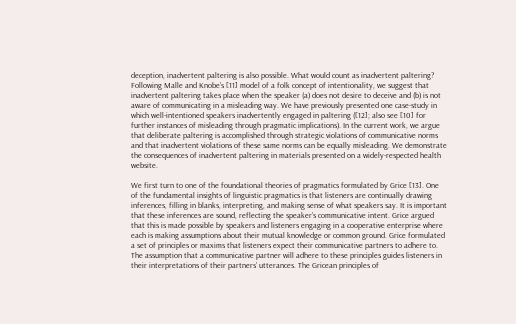deception, inadvertent paltering is also possible. What would count as inadvertent paltering? Following Malle and Knobe’s [11] model of a folk concept of intentionality, we suggest that inadvertent paltering takes place when the speaker (a) does not desire to deceive and (b) is not aware of communicating in a misleading way. We have previously presented one case-study in which well-intentioned speakers inadvertently engaged in paltering ([12]; also see [10] for further instances of misleading through pragmatic implications). In the current work, we argue that deliberate paltering is accomplished through strategic violations of communicative norms and that inadvertent violations of these same norms can be equally misleading. We demonstrate the consequences of inadvertent paltering in materials presented on a widely-respected health website.

We first turn to one of the foundational theories of pragmatics formulated by Grice [13]. One of the fundamental insights of linguistic pragmatics is that listeners are continually drawing inferences, filling in blanks, interpreting, and making sense of what speakers say. It is important that these inferences are sound, reflecting the speaker’s communicative intent. Grice argued that this is made possible by speakers and listeners engaging in a cooperative enterprise where each is making assumptions about their mutual knowledge or common ground. Grice formulated a set of principles or maxims that listeners expect their communicative partners to adhere to. The assumption that a communicative partner will adhere to these principles guides listeners in their interpretations of their partners’ utterances. The Gricean principles of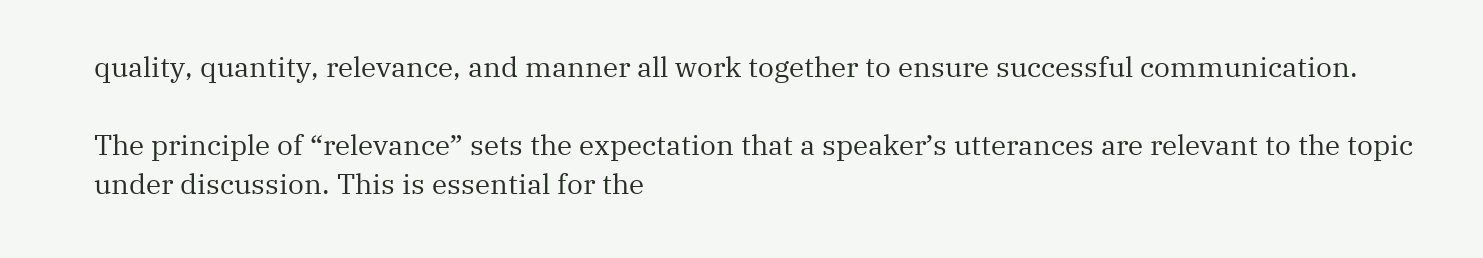quality, quantity, relevance, and manner all work together to ensure successful communication.

The principle of “relevance” sets the expectation that a speaker’s utterances are relevant to the topic under discussion. This is essential for the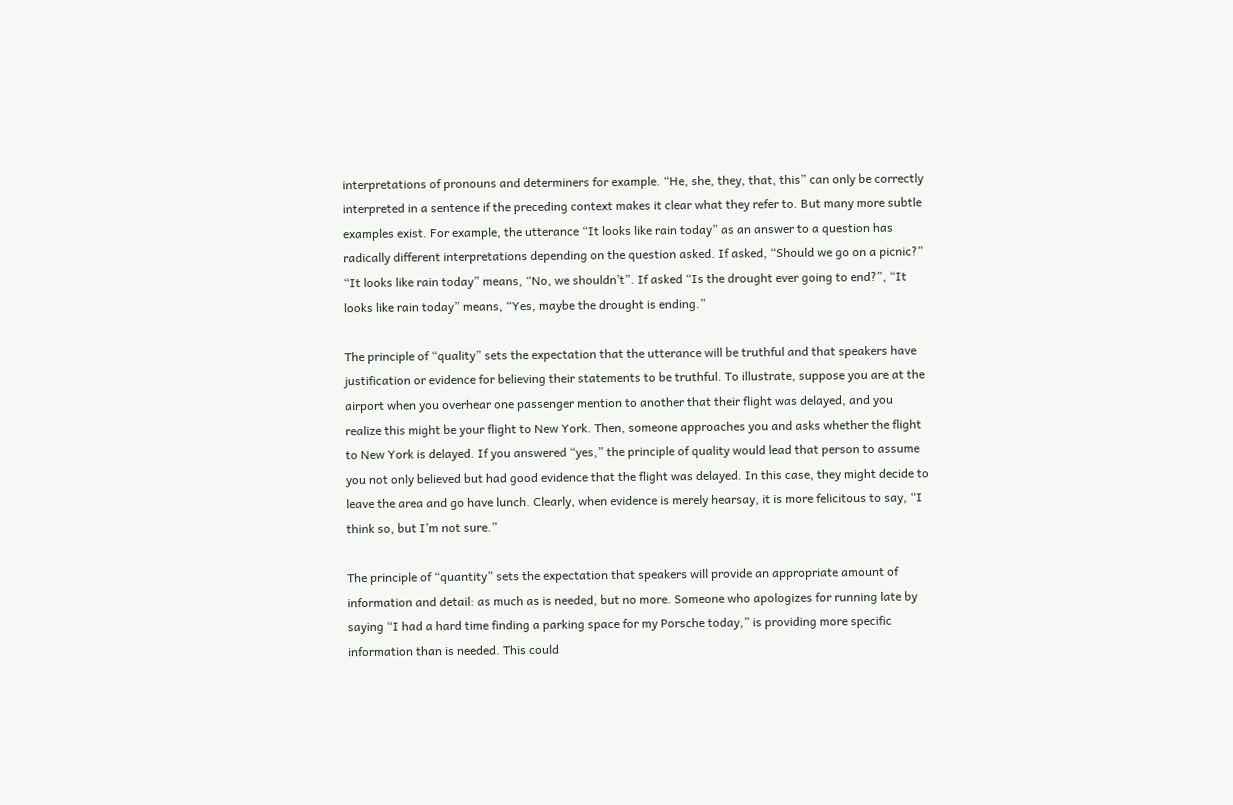interpretations of pronouns and determiners for example. “He, she, they, that, this” can only be correctly interpreted in a sentence if the preceding context makes it clear what they refer to. But many more subtle examples exist. For example, the utterance “It looks like rain today” as an answer to a question has radically different interpretations depending on the question asked. If asked, “Should we go on a picnic?” “It looks like rain today” means, “No, we shouldn’t”. If asked “Is the drought ever going to end?”, “It looks like rain today” means, “Yes, maybe the drought is ending.”

The principle of “quality” sets the expectation that the utterance will be truthful and that speakers have justification or evidence for believing their statements to be truthful. To illustrate, suppose you are at the airport when you overhear one passenger mention to another that their flight was delayed, and you realize this might be your flight to New York. Then, someone approaches you and asks whether the flight to New York is delayed. If you answered “yes,” the principle of quality would lead that person to assume you not only believed but had good evidence that the flight was delayed. In this case, they might decide to leave the area and go have lunch. Clearly, when evidence is merely hearsay, it is more felicitous to say, “I think so, but I’m not sure.”

The principle of “quantity” sets the expectation that speakers will provide an appropriate amount of information and detail: as much as is needed, but no more. Someone who apologizes for running late by saying “I had a hard time finding a parking space for my Porsche today,” is providing more specific information than is needed. This could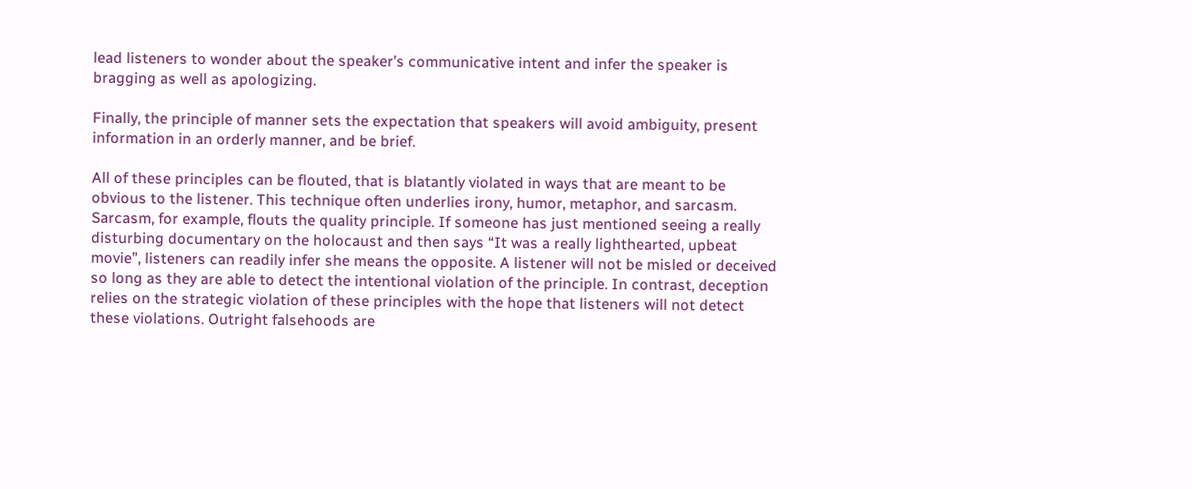lead listeners to wonder about the speaker’s communicative intent and infer the speaker is bragging as well as apologizing.

Finally, the principle of manner sets the expectation that speakers will avoid ambiguity, present information in an orderly manner, and be brief.

All of these principles can be flouted, that is blatantly violated in ways that are meant to be obvious to the listener. This technique often underlies irony, humor, metaphor, and sarcasm. Sarcasm, for example, flouts the quality principle. If someone has just mentioned seeing a really disturbing documentary on the holocaust and then says “It was a really lighthearted, upbeat movie”, listeners can readily infer she means the opposite. A listener will not be misled or deceived so long as they are able to detect the intentional violation of the principle. In contrast, deception relies on the strategic violation of these principles with the hope that listeners will not detect these violations. Outright falsehoods are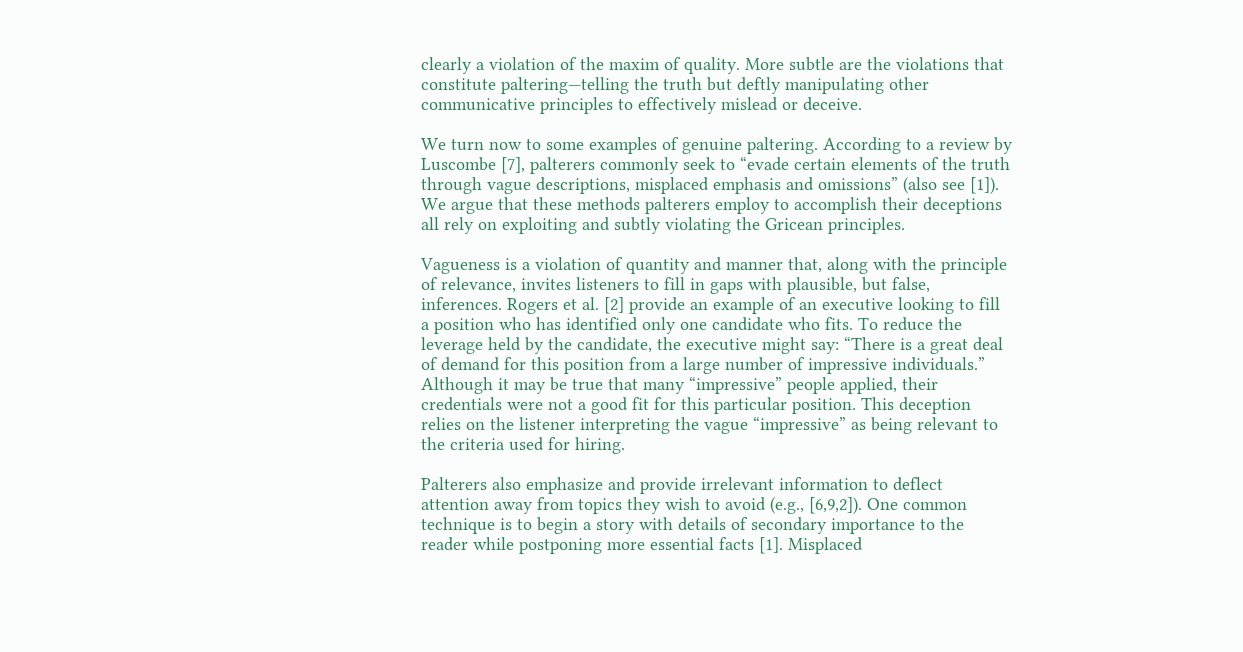clearly a violation of the maxim of quality. More subtle are the violations that constitute paltering—telling the truth but deftly manipulating other communicative principles to effectively mislead or deceive.

We turn now to some examples of genuine paltering. According to a review by Luscombe [7], palterers commonly seek to “evade certain elements of the truth through vague descriptions, misplaced emphasis and omissions” (also see [1]). We argue that these methods palterers employ to accomplish their deceptions all rely on exploiting and subtly violating the Gricean principles.

Vagueness is a violation of quantity and manner that, along with the principle of relevance, invites listeners to fill in gaps with plausible, but false, inferences. Rogers et al. [2] provide an example of an executive looking to fill a position who has identified only one candidate who fits. To reduce the leverage held by the candidate, the executive might say: “There is a great deal of demand for this position from a large number of impressive individuals.” Although it may be true that many “impressive” people applied, their credentials were not a good fit for this particular position. This deception relies on the listener interpreting the vague “impressive” as being relevant to the criteria used for hiring.

Palterers also emphasize and provide irrelevant information to deflect attention away from topics they wish to avoid (e.g., [6,9,2]). One common technique is to begin a story with details of secondary importance to the reader while postponing more essential facts [1]. Misplaced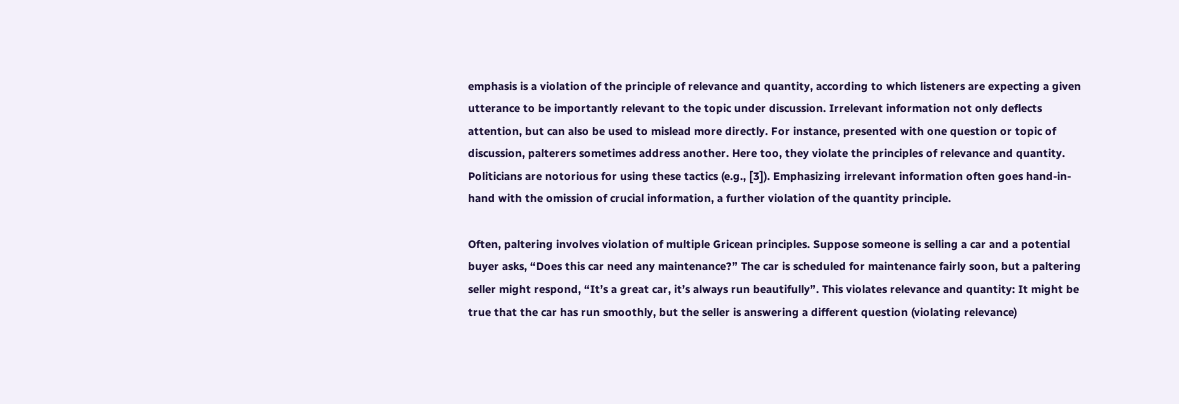emphasis is a violation of the principle of relevance and quantity, according to which listeners are expecting a given utterance to be importantly relevant to the topic under discussion. Irrelevant information not only deflects attention, but can also be used to mislead more directly. For instance, presented with one question or topic of discussion, palterers sometimes address another. Here too, they violate the principles of relevance and quantity. Politicians are notorious for using these tactics (e.g., [3]). Emphasizing irrelevant information often goes hand-in-hand with the omission of crucial information, a further violation of the quantity principle.

Often, paltering involves violation of multiple Gricean principles. Suppose someone is selling a car and a potential buyer asks, “Does this car need any maintenance?” The car is scheduled for maintenance fairly soon, but a paltering seller might respond, “It’s a great car, it’s always run beautifully”. This violates relevance and quantity: It might be true that the car has run smoothly, but the seller is answering a different question (violating relevance)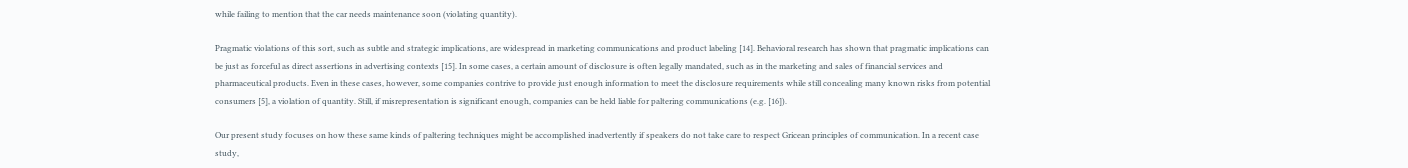while failing to mention that the car needs maintenance soon (violating quantity).

Pragmatic violations of this sort, such as subtle and strategic implications, are widespread in marketing communications and product labeling [14]. Behavioral research has shown that pragmatic implications can be just as forceful as direct assertions in advertising contexts [15]. In some cases, a certain amount of disclosure is often legally mandated, such as in the marketing and sales of financial services and pharmaceutical products. Even in these cases, however, some companies contrive to provide just enough information to meet the disclosure requirements while still concealing many known risks from potential consumers [5], a violation of quantity. Still, if misrepresentation is significant enough, companies can be held liable for paltering communications (e.g. [16]).

Our present study focuses on how these same kinds of paltering techniques might be accomplished inadvertently if speakers do not take care to respect Gricean principles of communication. In a recent case study,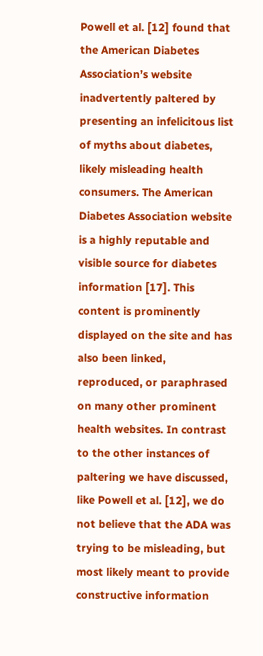Powell et al. [12] found that the American Diabetes Association’s website inadvertently paltered by presenting an infelicitous list of myths about diabetes, likely misleading health consumers. The American Diabetes Association website is a highly reputable and visible source for diabetes information [17]. This content is prominently displayed on the site and has also been linked, reproduced, or paraphrased on many other prominent health websites. In contrast to the other instances of paltering we have discussed, like Powell et al. [12], we do not believe that the ADA was trying to be misleading, but most likely meant to provide constructive information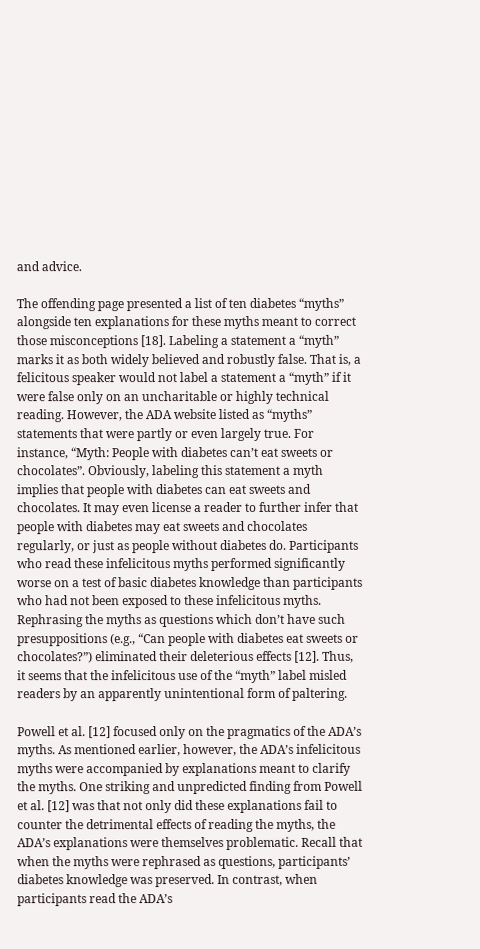and advice.

The offending page presented a list of ten diabetes “myths” alongside ten explanations for these myths meant to correct those misconceptions [18]. Labeling a statement a “myth” marks it as both widely believed and robustly false. That is, a felicitous speaker would not label a statement a “myth” if it were false only on an uncharitable or highly technical reading. However, the ADA website listed as “myths” statements that were partly or even largely true. For instance, “Myth: People with diabetes can’t eat sweets or chocolates”. Obviously, labeling this statement a myth implies that people with diabetes can eat sweets and chocolates. It may even license a reader to further infer that people with diabetes may eat sweets and chocolates regularly, or just as people without diabetes do. Participants who read these infelicitous myths performed significantly worse on a test of basic diabetes knowledge than participants who had not been exposed to these infelicitous myths. Rephrasing the myths as questions which don’t have such presuppositions (e.g., “Can people with diabetes eat sweets or chocolates?”) eliminated their deleterious effects [12]. Thus, it seems that the infelicitous use of the “myth” label misled readers by an apparently unintentional form of paltering.

Powell et al. [12] focused only on the pragmatics of the ADA’s myths. As mentioned earlier, however, the ADA’s infelicitous myths were accompanied by explanations meant to clarify the myths. One striking and unpredicted finding from Powell et al. [12] was that not only did these explanations fail to counter the detrimental effects of reading the myths, the ADA’s explanations were themselves problematic. Recall that when the myths were rephrased as questions, participants’ diabetes knowledge was preserved. In contrast, when participants read the ADA’s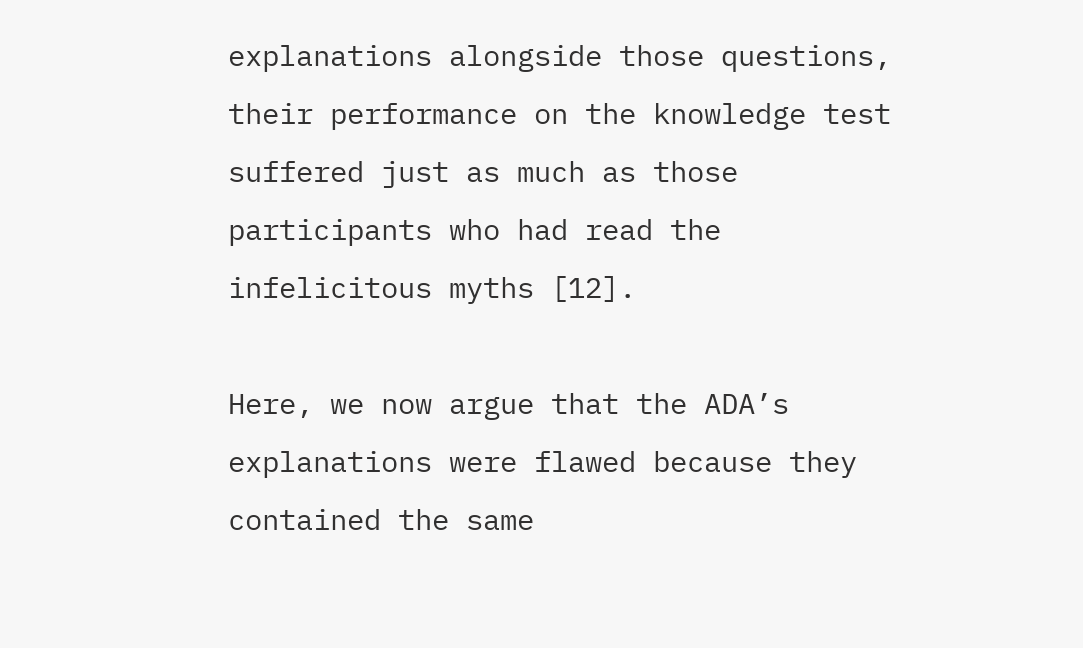explanations alongside those questions, their performance on the knowledge test suffered just as much as those participants who had read the infelicitous myths [12].

Here, we now argue that the ADA’s explanations were flawed because they contained the same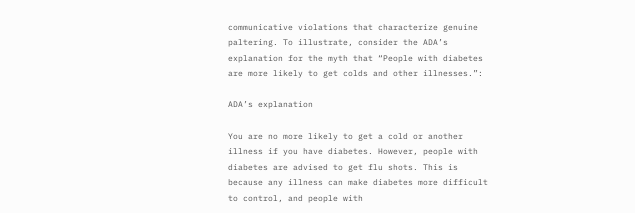communicative violations that characterize genuine paltering. To illustrate, consider the ADA’s explanation for the myth that “People with diabetes are more likely to get colds and other illnesses.”:

ADA’s explanation

You are no more likely to get a cold or another illness if you have diabetes. However, people with diabetes are advised to get flu shots. This is because any illness can make diabetes more difficult to control, and people with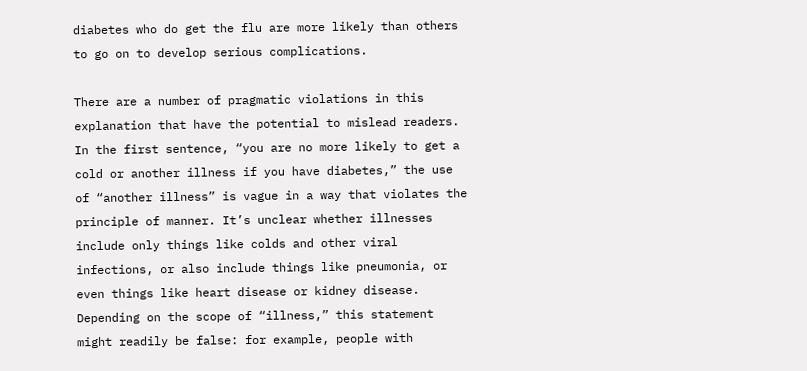diabetes who do get the flu are more likely than others to go on to develop serious complications.

There are a number of pragmatic violations in this explanation that have the potential to mislead readers. In the first sentence, “you are no more likely to get a cold or another illness if you have diabetes,” the use of “another illness” is vague in a way that violates the principle of manner. It’s unclear whether illnesses include only things like colds and other viral infections, or also include things like pneumonia, or even things like heart disease or kidney disease. Depending on the scope of “illness,” this statement might readily be false: for example, people with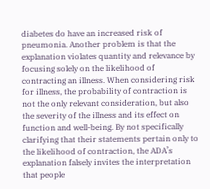diabetes do have an increased risk of pneumonia. Another problem is that the explanation violates quantity and relevance by focusing solely on the likelihood of contracting an illness. When considering risk for illness, the probability of contraction is not the only relevant consideration, but also the severity of the illness and its effect on function and well-being. By not specifically clarifying that their statements pertain only to the likelihood of contraction, the ADA’s explanation falsely invites the interpretation that people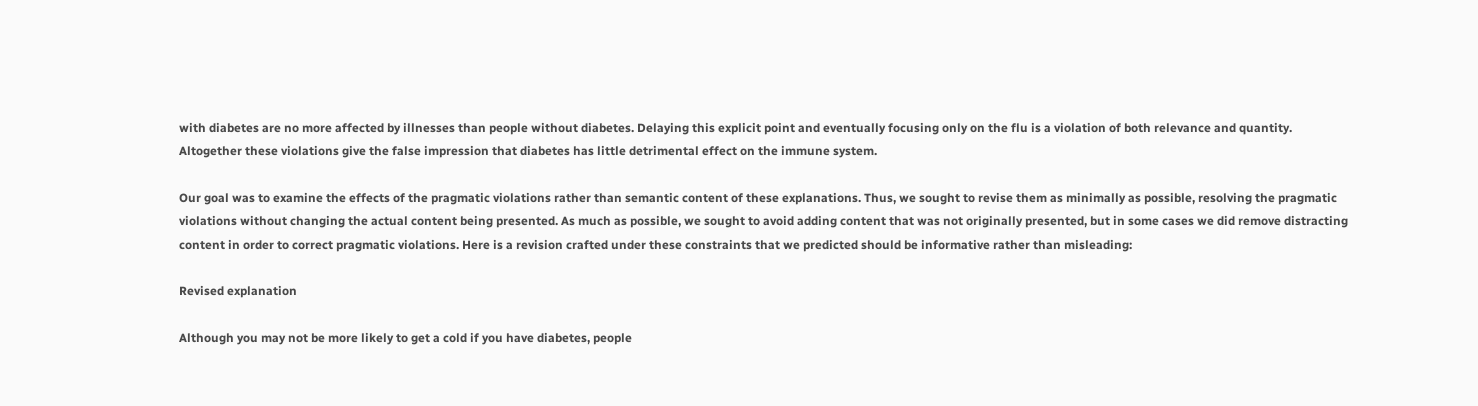with diabetes are no more affected by illnesses than people without diabetes. Delaying this explicit point and eventually focusing only on the flu is a violation of both relevance and quantity. Altogether these violations give the false impression that diabetes has little detrimental effect on the immune system.

Our goal was to examine the effects of the pragmatic violations rather than semantic content of these explanations. Thus, we sought to revise them as minimally as possible, resolving the pragmatic violations without changing the actual content being presented. As much as possible, we sought to avoid adding content that was not originally presented, but in some cases we did remove distracting content in order to correct pragmatic violations. Here is a revision crafted under these constraints that we predicted should be informative rather than misleading:

Revised explanation

Although you may not be more likely to get a cold if you have diabetes, people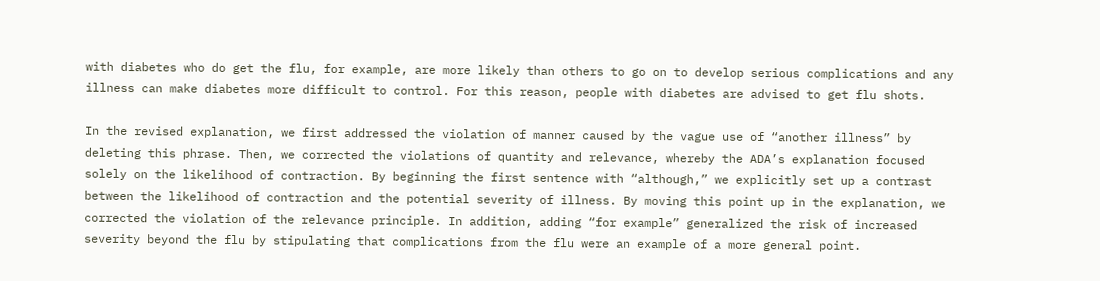with diabetes who do get the flu, for example, are more likely than others to go on to develop serious complications and any illness can make diabetes more difficult to control. For this reason, people with diabetes are advised to get flu shots.

In the revised explanation, we first addressed the violation of manner caused by the vague use of “another illness” by deleting this phrase. Then, we corrected the violations of quantity and relevance, whereby the ADA’s explanation focused solely on the likelihood of contraction. By beginning the first sentence with “although,” we explicitly set up a contrast between the likelihood of contraction and the potential severity of illness. By moving this point up in the explanation, we corrected the violation of the relevance principle. In addition, adding “for example” generalized the risk of increased severity beyond the flu by stipulating that complications from the flu were an example of a more general point.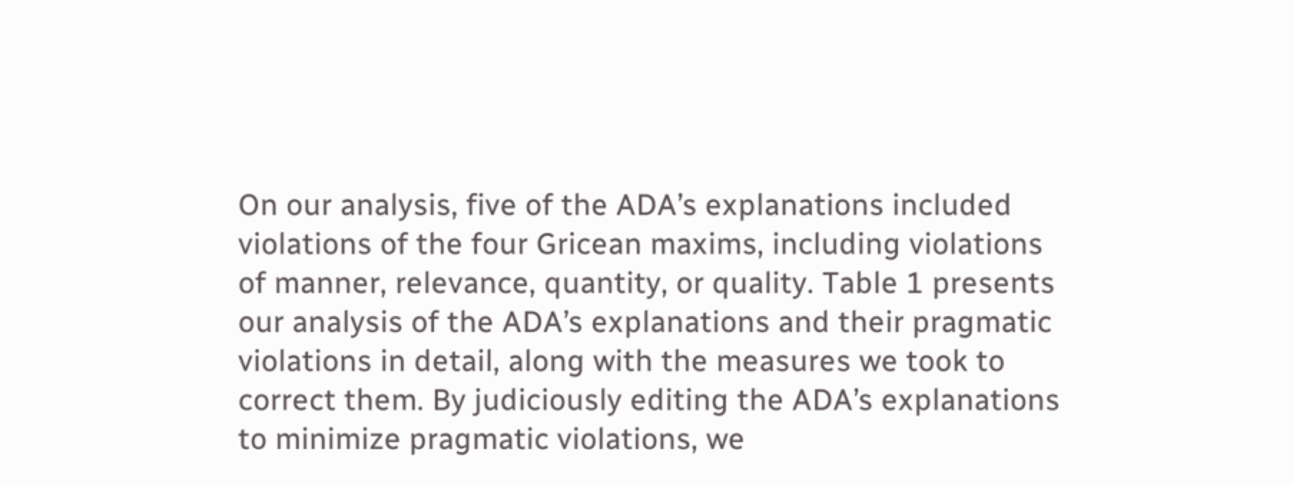On our analysis, five of the ADA’s explanations included violations of the four Gricean maxims, including violations of manner, relevance, quantity, or quality. Table 1 presents our analysis of the ADA’s explanations and their pragmatic violations in detail, along with the measures we took to correct them. By judiciously editing the ADA’s explanations to minimize pragmatic violations, we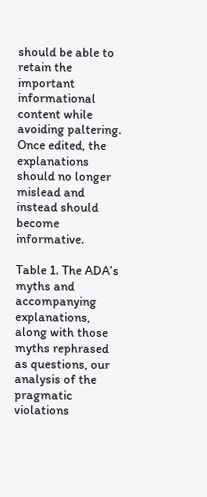should be able to retain the important informational content while avoiding paltering. Once edited, the explanations should no longer mislead and instead should become informative.

Table 1. The ADA’s myths and accompanying explanations, along with those myths rephrased as questions, our analysis of the pragmatic violations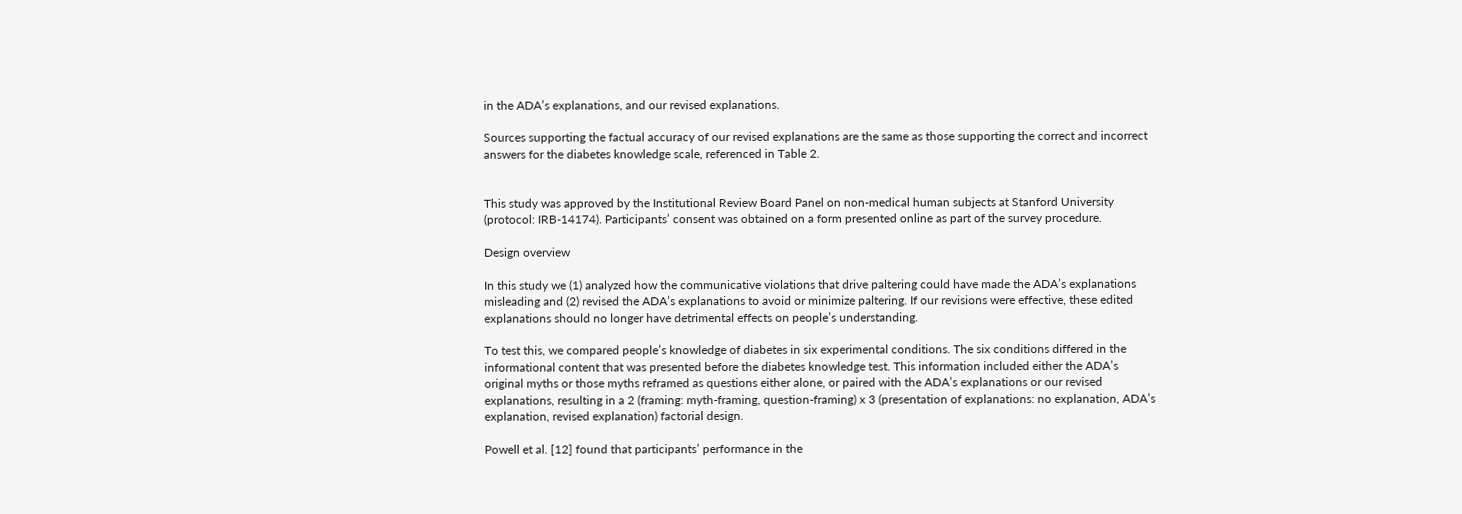in the ADA’s explanations, and our revised explanations.

Sources supporting the factual accuracy of our revised explanations are the same as those supporting the correct and incorrect answers for the diabetes knowledge scale, referenced in Table 2.


This study was approved by the Institutional Review Board Panel on non-medical human subjects at Stanford University (protocol: IRB-14174). Participants’ consent was obtained on a form presented online as part of the survey procedure.

Design overview

In this study we (1) analyzed how the communicative violations that drive paltering could have made the ADA’s explanations misleading and (2) revised the ADA’s explanations to avoid or minimize paltering. If our revisions were effective, these edited explanations should no longer have detrimental effects on people’s understanding.

To test this, we compared people’s knowledge of diabetes in six experimental conditions. The six conditions differed in the informational content that was presented before the diabetes knowledge test. This information included either the ADA’s original myths or those myths reframed as questions either alone, or paired with the ADA’s explanations or our revised explanations, resulting in a 2 (framing: myth-framing, question-framing) x 3 (presentation of explanations: no explanation, ADA’s explanation, revised explanation) factorial design.

Powell et al. [12] found that participants’ performance in the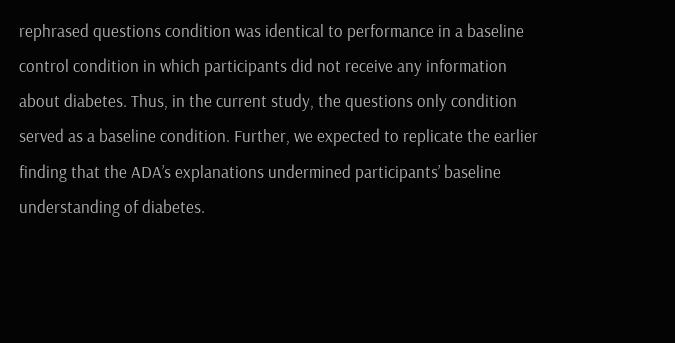rephrased questions condition was identical to performance in a baseline control condition in which participants did not receive any information about diabetes. Thus, in the current study, the questions only condition served as a baseline condition. Further, we expected to replicate the earlier finding that the ADA’s explanations undermined participants’ baseline understanding of diabetes.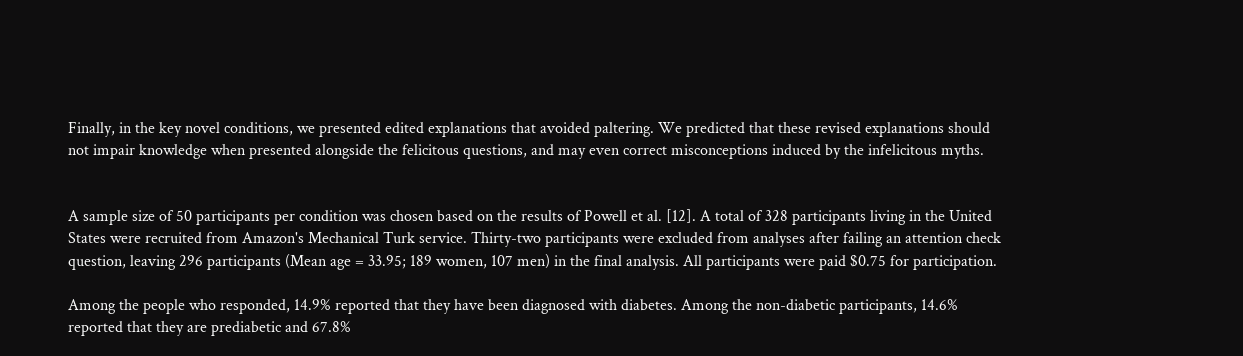Finally, in the key novel conditions, we presented edited explanations that avoided paltering. We predicted that these revised explanations should not impair knowledge when presented alongside the felicitous questions, and may even correct misconceptions induced by the infelicitous myths.


A sample size of 50 participants per condition was chosen based on the results of Powell et al. [12]. A total of 328 participants living in the United States were recruited from Amazon's Mechanical Turk service. Thirty-two participants were excluded from analyses after failing an attention check question, leaving 296 participants (Mean age = 33.95; 189 women, 107 men) in the final analysis. All participants were paid $0.75 for participation.

Among the people who responded, 14.9% reported that they have been diagnosed with diabetes. Among the non-diabetic participants, 14.6% reported that they are prediabetic and 67.8%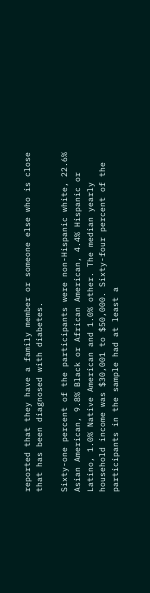reported that they have a family member or someone else who is close that has been diagnosed with diabetes.

Sixty-one percent of the participants were non-Hispanic white, 22.6% Asian American, 9.8% Black or African American, 4.4% Hispanic or Latino, 1.0% Native American and 1.0% other. The median yearly household income was $30,001 to $50,000. Sixty-four percent of the participants in the sample had at least a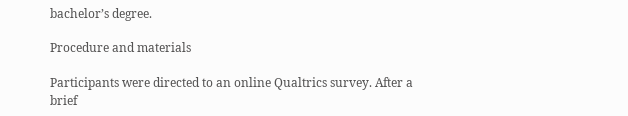bachelor’s degree.

Procedure and materials

Participants were directed to an online Qualtrics survey. After a brief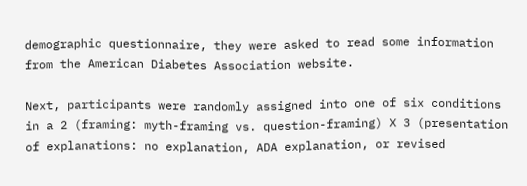demographic questionnaire, they were asked to read some information from the American Diabetes Association website.

Next, participants were randomly assigned into one of six conditions in a 2 (framing: myth-framing vs. question-framing) X 3 (presentation of explanations: no explanation, ADA explanation, or revised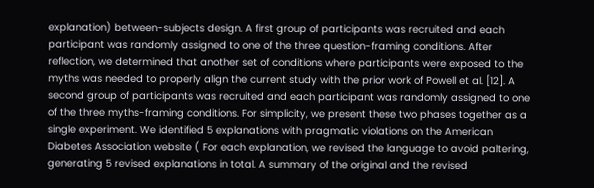explanation) between-subjects design. A first group of participants was recruited and each participant was randomly assigned to one of the three question-framing conditions. After reflection, we determined that another set of conditions where participants were exposed to the myths was needed to properly align the current study with the prior work of Powell et al. [12]. A second group of participants was recruited and each participant was randomly assigned to one of the three myths-framing conditions. For simplicity, we present these two phases together as a single experiment. We identified 5 explanations with pragmatic violations on the American Diabetes Association website ( For each explanation, we revised the language to avoid paltering, generating 5 revised explanations in total. A summary of the original and the revised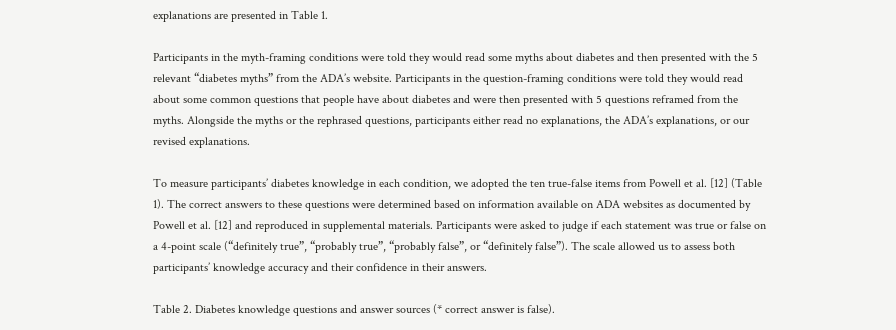explanations are presented in Table 1.

Participants in the myth-framing conditions were told they would read some myths about diabetes and then presented with the 5 relevant “diabetes myths” from the ADA’s website. Participants in the question-framing conditions were told they would read about some common questions that people have about diabetes and were then presented with 5 questions reframed from the myths. Alongside the myths or the rephrased questions, participants either read no explanations, the ADA’s explanations, or our revised explanations.

To measure participants’ diabetes knowledge in each condition, we adopted the ten true-false items from Powell et al. [12] (Table 1). The correct answers to these questions were determined based on information available on ADA websites as documented by Powell et al. [12] and reproduced in supplemental materials. Participants were asked to judge if each statement was true or false on a 4-point scale (“definitely true”, “probably true”, “probably false”, or “definitely false”). The scale allowed us to assess both participants’ knowledge accuracy and their confidence in their answers.

Table 2. Diabetes knowledge questions and answer sources (* correct answer is false).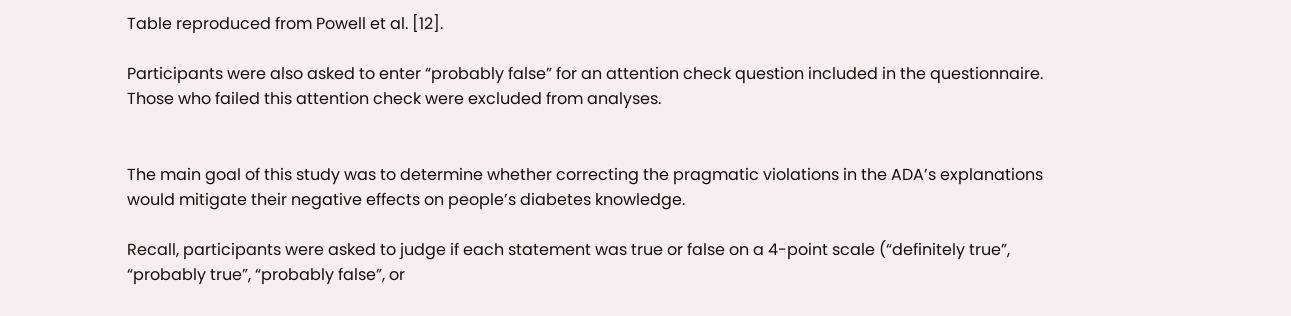Table reproduced from Powell et al. [12].

Participants were also asked to enter “probably false” for an attention check question included in the questionnaire. Those who failed this attention check were excluded from analyses.


The main goal of this study was to determine whether correcting the pragmatic violations in the ADA’s explanations would mitigate their negative effects on people’s diabetes knowledge.

Recall, participants were asked to judge if each statement was true or false on a 4-point scale (“definitely true”, “probably true”, “probably false”, or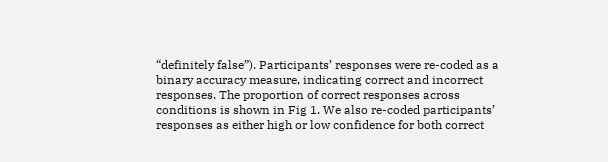“definitely false”). Participants’ responses were re-coded as a binary accuracy measure, indicating correct and incorrect responses. The proportion of correct responses across conditions is shown in Fig 1. We also re-coded participants’ responses as either high or low confidence for both correct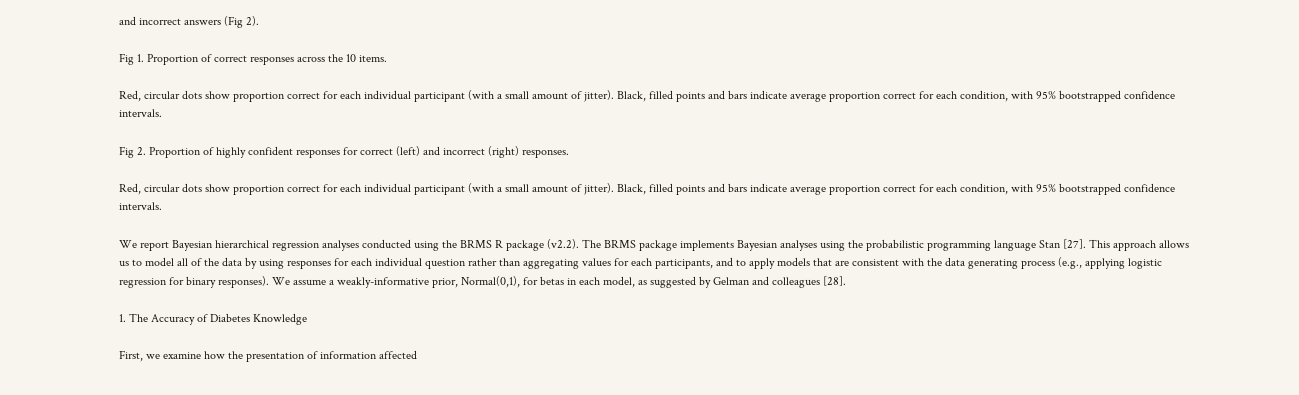and incorrect answers (Fig 2).

Fig 1. Proportion of correct responses across the 10 items.

Red, circular dots show proportion correct for each individual participant (with a small amount of jitter). Black, filled points and bars indicate average proportion correct for each condition, with 95% bootstrapped confidence intervals.

Fig 2. Proportion of highly confident responses for correct (left) and incorrect (right) responses.

Red, circular dots show proportion correct for each individual participant (with a small amount of jitter). Black, filled points and bars indicate average proportion correct for each condition, with 95% bootstrapped confidence intervals.

We report Bayesian hierarchical regression analyses conducted using the BRMS R package (v2.2). The BRMS package implements Bayesian analyses using the probabilistic programming language Stan [27]. This approach allows us to model all of the data by using responses for each individual question rather than aggregating values for each participants, and to apply models that are consistent with the data generating process (e.g., applying logistic regression for binary responses). We assume a weakly-informative prior, Normal(0,1), for betas in each model, as suggested by Gelman and colleagues [28].

1. The Accuracy of Diabetes Knowledge

First, we examine how the presentation of information affected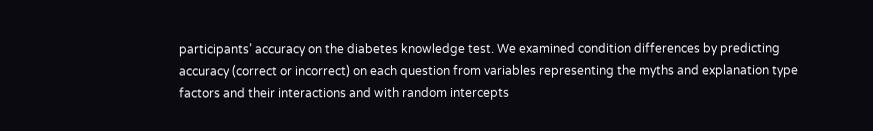participants’ accuracy on the diabetes knowledge test. We examined condition differences by predicting accuracy (correct or incorrect) on each question from variables representing the myths and explanation type factors and their interactions and with random intercepts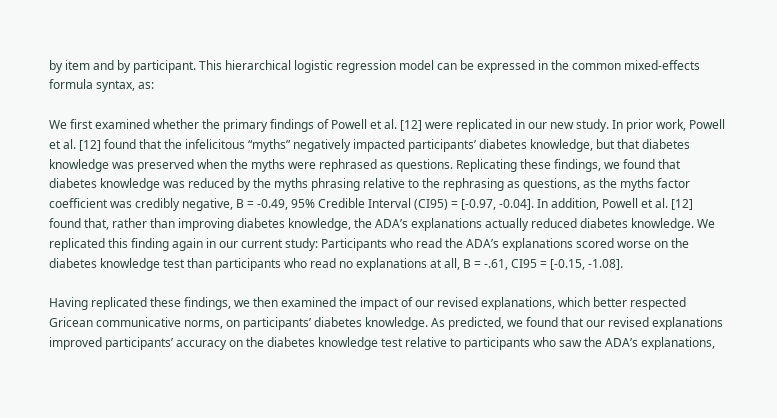by item and by participant. This hierarchical logistic regression model can be expressed in the common mixed-effects formula syntax, as:

We first examined whether the primary findings of Powell et al. [12] were replicated in our new study. In prior work, Powell et al. [12] found that the infelicitous “myths” negatively impacted participants’ diabetes knowledge, but that diabetes knowledge was preserved when the myths were rephrased as questions. Replicating these findings, we found that diabetes knowledge was reduced by the myths phrasing relative to the rephrasing as questions, as the myths factor coefficient was credibly negative, B = -0.49, 95% Credible Interval (CI95) = [-0.97, -0.04]. In addition, Powell et al. [12] found that, rather than improving diabetes knowledge, the ADA’s explanations actually reduced diabetes knowledge. We replicated this finding again in our current study: Participants who read the ADA’s explanations scored worse on the diabetes knowledge test than participants who read no explanations at all, B = -.61, CI95 = [-0.15, -1.08].

Having replicated these findings, we then examined the impact of our revised explanations, which better respected Gricean communicative norms, on participants’ diabetes knowledge. As predicted, we found that our revised explanations improved participants’ accuracy on the diabetes knowledge test relative to participants who saw the ADA’s explanations,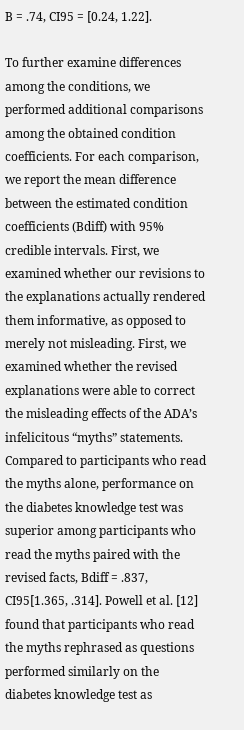B = .74, CI95 = [0.24, 1.22].

To further examine differences among the conditions, we performed additional comparisons among the obtained condition coefficients. For each comparison, we report the mean difference between the estimated condition coefficients (Bdiff) with 95% credible intervals. First, we examined whether our revisions to the explanations actually rendered them informative, as opposed to merely not misleading. First, we examined whether the revised explanations were able to correct the misleading effects of the ADA’s infelicitous “myths” statements. Compared to participants who read the myths alone, performance on the diabetes knowledge test was superior among participants who read the myths paired with the revised facts, Bdiff = .837, CI95[1.365, .314]. Powell et al. [12] found that participants who read the myths rephrased as questions performed similarly on the diabetes knowledge test as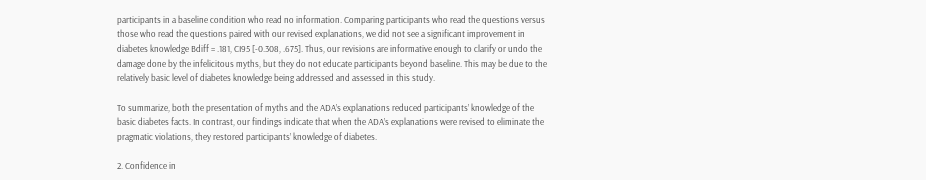participants in a baseline condition who read no information. Comparing participants who read the questions versus those who read the questions paired with our revised explanations, we did not see a significant improvement in diabetes knowledge Bdiff = .181, CI95 [-0.308, .675]. Thus, our revisions are informative enough to clarify or undo the damage done by the infelicitous myths, but they do not educate participants beyond baseline. This may be due to the relatively basic level of diabetes knowledge being addressed and assessed in this study.

To summarize, both the presentation of myths and the ADA’s explanations reduced participants’ knowledge of the basic diabetes facts. In contrast, our findings indicate that when the ADA’s explanations were revised to eliminate the pragmatic violations, they restored participants’ knowledge of diabetes.

2. Confidence in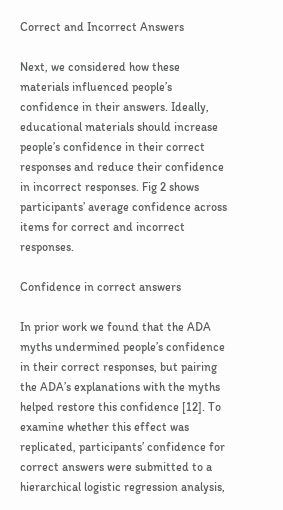Correct and Incorrect Answers

Next, we considered how these materials influenced people’s confidence in their answers. Ideally, educational materials should increase people’s confidence in their correct responses and reduce their confidence in incorrect responses. Fig 2 shows participants’ average confidence across items for correct and incorrect responses.

Confidence in correct answers

In prior work we found that the ADA myths undermined people’s confidence in their correct responses, but pairing the ADA’s explanations with the myths helped restore this confidence [12]. To examine whether this effect was replicated, participants’ confidence for correct answers were submitted to a hierarchical logistic regression analysis,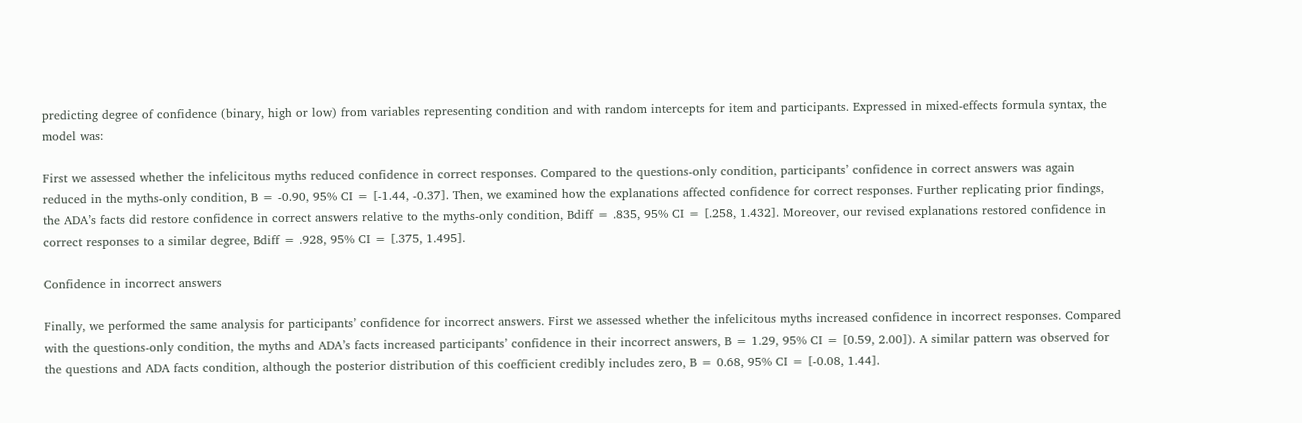predicting degree of confidence (binary, high or low) from variables representing condition and with random intercepts for item and participants. Expressed in mixed-effects formula syntax, the model was:

First we assessed whether the infelicitous myths reduced confidence in correct responses. Compared to the questions-only condition, participants’ confidence in correct answers was again reduced in the myths-only condition, B = -0.90, 95% CI = [-1.44, -0.37]. Then, we examined how the explanations affected confidence for correct responses. Further replicating prior findings, the ADA’s facts did restore confidence in correct answers relative to the myths-only condition, Bdiff = .835, 95% CI = [.258, 1.432]. Moreover, our revised explanations restored confidence in correct responses to a similar degree, Bdiff = .928, 95% CI = [.375, 1.495].

Confidence in incorrect answers

Finally, we performed the same analysis for participants’ confidence for incorrect answers. First we assessed whether the infelicitous myths increased confidence in incorrect responses. Compared with the questions-only condition, the myths and ADA’s facts increased participants’ confidence in their incorrect answers, B = 1.29, 95% CI = [0.59, 2.00]). A similar pattern was observed for the questions and ADA facts condition, although the posterior distribution of this coefficient credibly includes zero, B = 0.68, 95% CI = [-0.08, 1.44].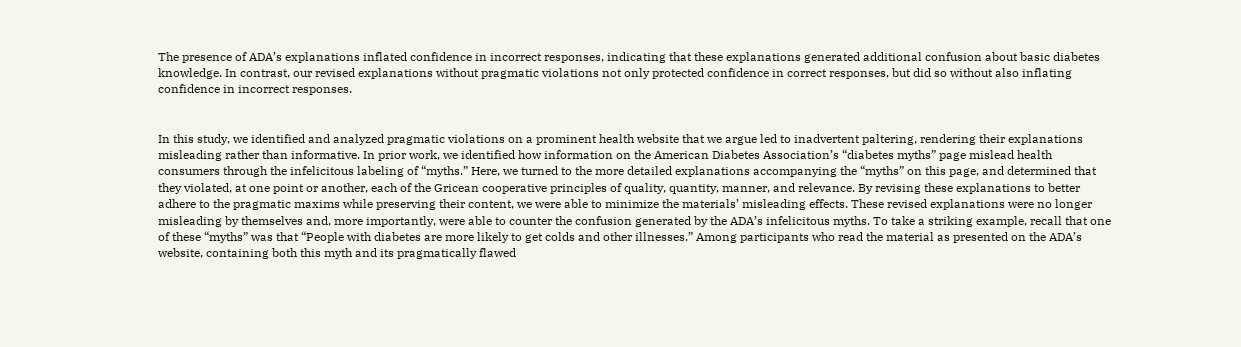The presence of ADA’s explanations inflated confidence in incorrect responses, indicating that these explanations generated additional confusion about basic diabetes knowledge. In contrast, our revised explanations without pragmatic violations not only protected confidence in correct responses, but did so without also inflating confidence in incorrect responses.


In this study, we identified and analyzed pragmatic violations on a prominent health website that we argue led to inadvertent paltering, rendering their explanations misleading rather than informative. In prior work, we identified how information on the American Diabetes Association’s “diabetes myths” page mislead health consumers through the infelicitous labeling of “myths.” Here, we turned to the more detailed explanations accompanying the “myths” on this page, and determined that they violated, at one point or another, each of the Gricean cooperative principles of quality, quantity, manner, and relevance. By revising these explanations to better adhere to the pragmatic maxims while preserving their content, we were able to minimize the materials’ misleading effects. These revised explanations were no longer misleading by themselves and, more importantly, were able to counter the confusion generated by the ADA’s infelicitous myths. To take a striking example, recall that one of these “myths” was that “People with diabetes are more likely to get colds and other illnesses.” Among participants who read the material as presented on the ADA’s website, containing both this myth and its pragmatically flawed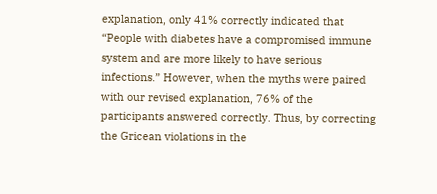explanation, only 41% correctly indicated that “People with diabetes have a compromised immune system and are more likely to have serious infections.” However, when the myths were paired with our revised explanation, 76% of the participants answered correctly. Thus, by correcting the Gricean violations in the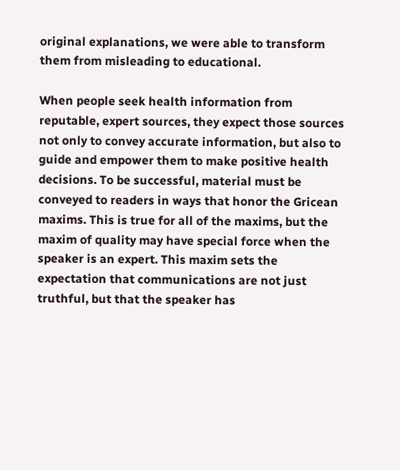original explanations, we were able to transform them from misleading to educational.

When people seek health information from reputable, expert sources, they expect those sources not only to convey accurate information, but also to guide and empower them to make positive health decisions. To be successful, material must be conveyed to readers in ways that honor the Gricean maxims. This is true for all of the maxims, but the maxim of quality may have special force when the speaker is an expert. This maxim sets the expectation that communications are not just truthful, but that the speaker has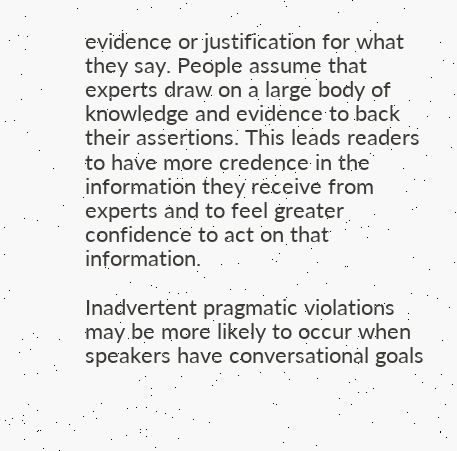evidence or justification for what they say. People assume that experts draw on a large body of knowledge and evidence to back their assertions. This leads readers to have more credence in the information they receive from experts and to feel greater confidence to act on that information.

Inadvertent pragmatic violations may be more likely to occur when speakers have conversational goals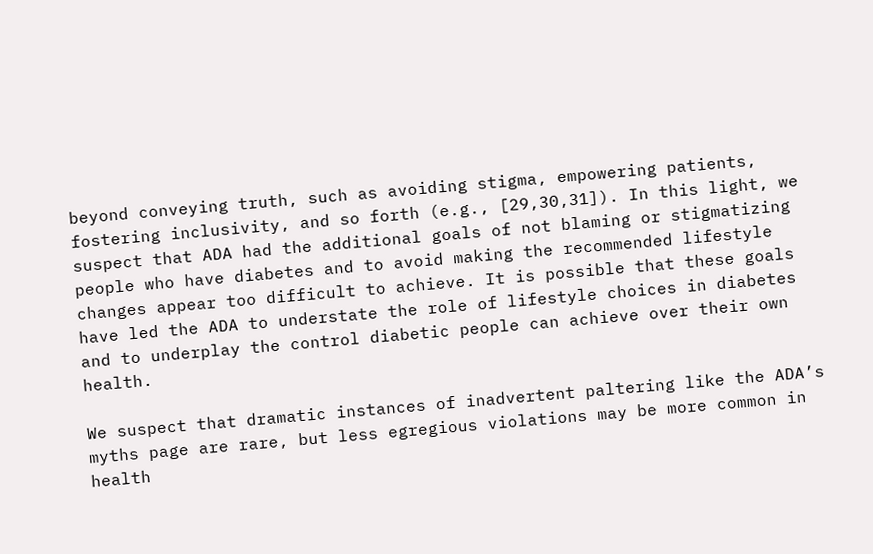beyond conveying truth, such as avoiding stigma, empowering patients, fostering inclusivity, and so forth (e.g., [29,30,31]). In this light, we suspect that ADA had the additional goals of not blaming or stigmatizing people who have diabetes and to avoid making the recommended lifestyle changes appear too difficult to achieve. It is possible that these goals have led the ADA to understate the role of lifestyle choices in diabetes and to underplay the control diabetic people can achieve over their own health.

We suspect that dramatic instances of inadvertent paltering like the ADA’s myths page are rare, but less egregious violations may be more common in health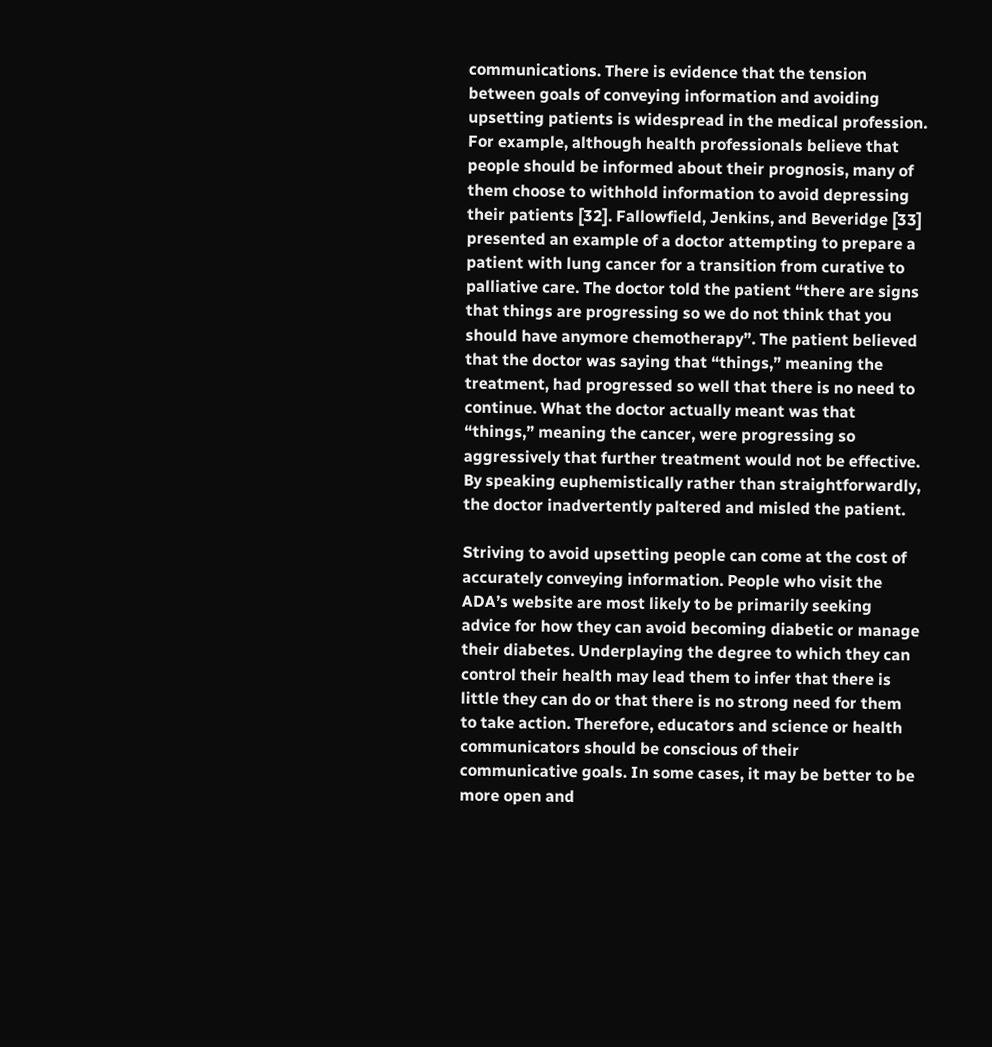communications. There is evidence that the tension between goals of conveying information and avoiding upsetting patients is widespread in the medical profession. For example, although health professionals believe that people should be informed about their prognosis, many of them choose to withhold information to avoid depressing their patients [32]. Fallowfield, Jenkins, and Beveridge [33] presented an example of a doctor attempting to prepare a patient with lung cancer for a transition from curative to palliative care. The doctor told the patient “there are signs that things are progressing so we do not think that you should have anymore chemotherapy”. The patient believed that the doctor was saying that “things,” meaning the treatment, had progressed so well that there is no need to continue. What the doctor actually meant was that “things,” meaning the cancer, were progressing so aggressively that further treatment would not be effective. By speaking euphemistically rather than straightforwardly, the doctor inadvertently paltered and misled the patient.

Striving to avoid upsetting people can come at the cost of accurately conveying information. People who visit the ADA’s website are most likely to be primarily seeking advice for how they can avoid becoming diabetic or manage their diabetes. Underplaying the degree to which they can control their health may lead them to infer that there is little they can do or that there is no strong need for them to take action. Therefore, educators and science or health communicators should be conscious of their communicative goals. In some cases, it may be better to be more open and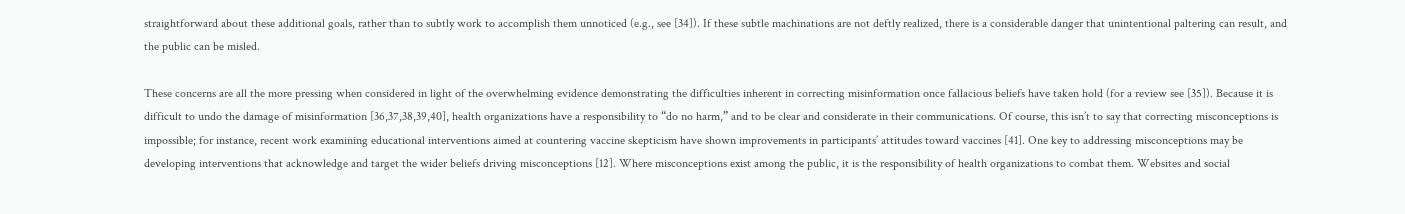straightforward about these additional goals, rather than to subtly work to accomplish them unnoticed (e.g., see [34]). If these subtle machinations are not deftly realized, there is a considerable danger that unintentional paltering can result, and the public can be misled.

These concerns are all the more pressing when considered in light of the overwhelming evidence demonstrating the difficulties inherent in correcting misinformation once fallacious beliefs have taken hold (for a review see [35]). Because it is difficult to undo the damage of misinformation [36,37,38,39,40], health organizations have a responsibility to “do no harm,” and to be clear and considerate in their communications. Of course, this isn’t to say that correcting misconceptions is impossible; for instance, recent work examining educational interventions aimed at countering vaccine skepticism have shown improvements in participants’ attitudes toward vaccines [41]. One key to addressing misconceptions may be developing interventions that acknowledge and target the wider beliefs driving misconceptions [12]. Where misconceptions exist among the public, it is the responsibility of health organizations to combat them. Websites and social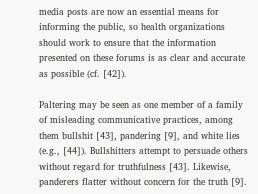media posts are now an essential means for informing the public, so health organizations should work to ensure that the information presented on these forums is as clear and accurate as possible (cf. [42]).

Paltering may be seen as one member of a family of misleading communicative practices, among them bullshit [43], pandering [9], and white lies (e.g., [44]). Bullshitters attempt to persuade others without regard for truthfulness [43]. Likewise, panderers flatter without concern for the truth [9].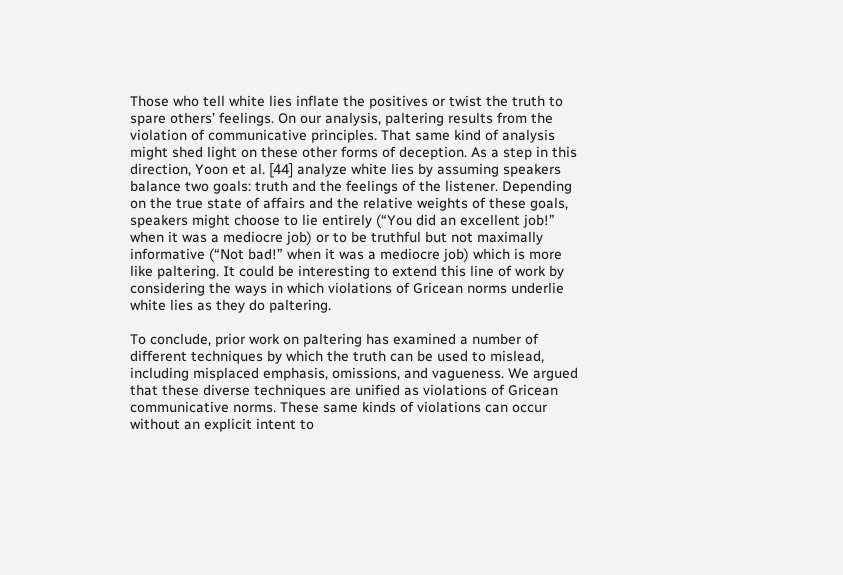Those who tell white lies inflate the positives or twist the truth to spare others’ feelings. On our analysis, paltering results from the violation of communicative principles. That same kind of analysis might shed light on these other forms of deception. As a step in this direction, Yoon et al. [44] analyze white lies by assuming speakers balance two goals: truth and the feelings of the listener. Depending on the true state of affairs and the relative weights of these goals, speakers might choose to lie entirely (“You did an excellent job!” when it was a mediocre job) or to be truthful but not maximally informative (“Not bad!” when it was a mediocre job) which is more like paltering. It could be interesting to extend this line of work by considering the ways in which violations of Gricean norms underlie white lies as they do paltering.

To conclude, prior work on paltering has examined a number of different techniques by which the truth can be used to mislead, including misplaced emphasis, omissions, and vagueness. We argued that these diverse techniques are unified as violations of Gricean communicative norms. These same kinds of violations can occur without an explicit intent to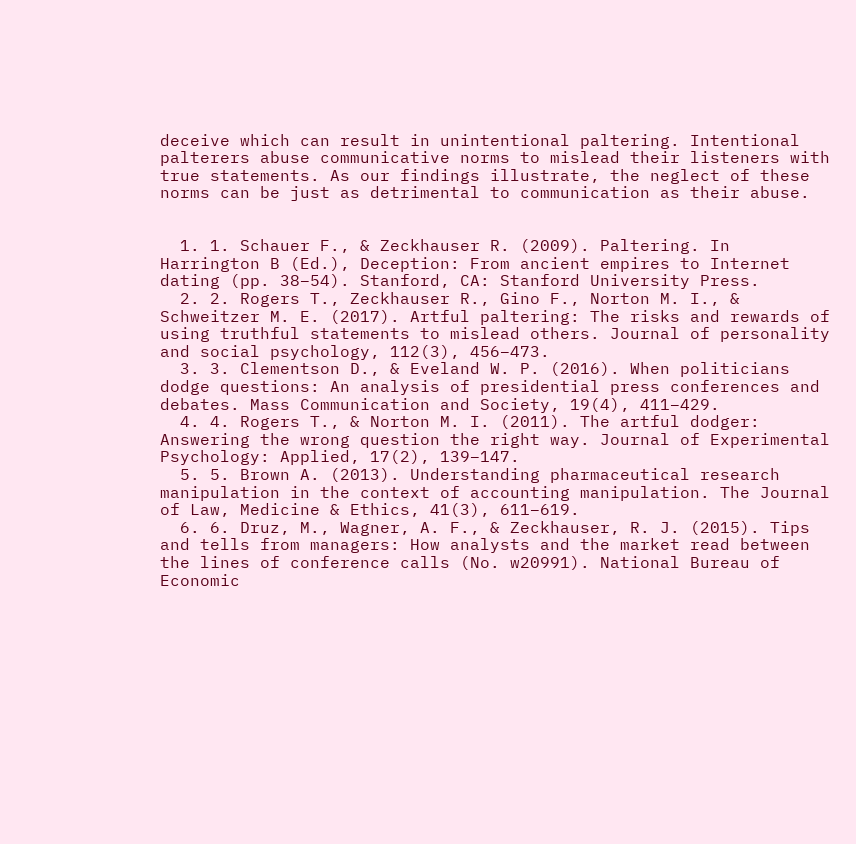deceive which can result in unintentional paltering. Intentional palterers abuse communicative norms to mislead their listeners with true statements. As our findings illustrate, the neglect of these norms can be just as detrimental to communication as their abuse.


  1. 1. Schauer F., & Zeckhauser R. (2009). Paltering. In Harrington B (Ed.), Deception: From ancient empires to Internet dating (pp. 38–54). Stanford, CA: Stanford University Press.
  2. 2. Rogers T., Zeckhauser R., Gino F., Norton M. I., & Schweitzer M. E. (2017). Artful paltering: The risks and rewards of using truthful statements to mislead others. Journal of personality and social psychology, 112(3), 456–473.
  3. 3. Clementson D., & Eveland W. P. (2016). When politicians dodge questions: An analysis of presidential press conferences and debates. Mass Communication and Society, 19(4), 411–429.
  4. 4. Rogers T., & Norton M. I. (2011). The artful dodger: Answering the wrong question the right way. Journal of Experimental Psychology: Applied, 17(2), 139–147.
  5. 5. Brown A. (2013). Understanding pharmaceutical research manipulation in the context of accounting manipulation. The Journal of Law, Medicine & Ethics, 41(3), 611–619.
  6. 6. Druz, M., Wagner, A. F., & Zeckhauser, R. J. (2015). Tips and tells from managers: How analysts and the market read between the lines of conference calls (No. w20991). National Bureau of Economic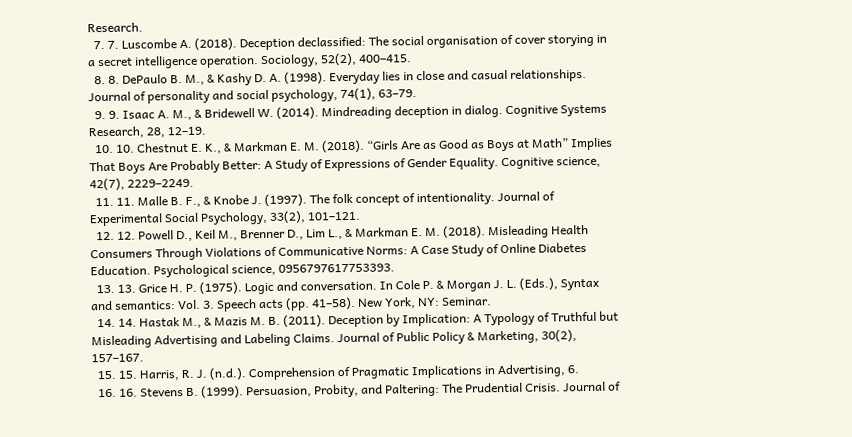Research.
  7. 7. Luscombe A. (2018). Deception declassified: The social organisation of cover storying in a secret intelligence operation. Sociology, 52(2), 400–415.
  8. 8. DePaulo B. M., & Kashy D. A. (1998). Everyday lies in close and casual relationships. Journal of personality and social psychology, 74(1), 63–79.
  9. 9. Isaac A. M., & Bridewell W. (2014). Mindreading deception in dialog. Cognitive Systems Research, 28, 12–19.
  10. 10. Chestnut E. K., & Markman E. M. (2018). “Girls Are as Good as Boys at Math” Implies That Boys Are Probably Better: A Study of Expressions of Gender Equality. Cognitive science, 42(7), 2229–2249.
  11. 11. Malle B. F., & Knobe J. (1997). The folk concept of intentionality. Journal of Experimental Social Psychology, 33(2), 101–121.
  12. 12. Powell D., Keil M., Brenner D., Lim L., & Markman E. M. (2018). Misleading Health Consumers Through Violations of Communicative Norms: A Case Study of Online Diabetes Education. Psychological science, 0956797617753393.
  13. 13. Grice H. P. (1975). Logic and conversation. In Cole P. & Morgan J. L. (Eds.), Syntax and semantics: Vol. 3. Speech acts (pp. 41–58). New York, NY: Seminar.
  14. 14. Hastak M., & Mazis M. B. (2011). Deception by Implication: A Typology of Truthful but Misleading Advertising and Labeling Claims. Journal of Public Policy & Marketing, 30(2), 157–167.
  15. 15. Harris, R. J. (n.d.). Comprehension of Pragmatic Implications in Advertising, 6.
  16. 16. Stevens B. (1999). Persuasion, Probity, and Paltering: The Prudential Crisis. Journal of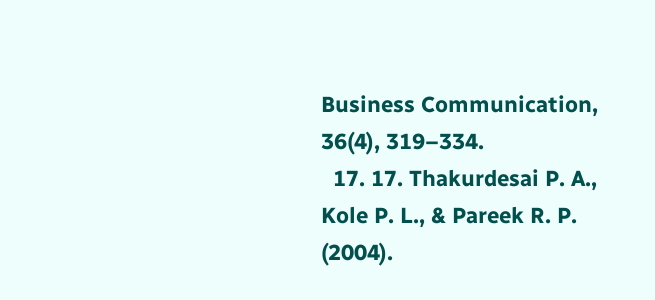Business Communication, 36(4), 319–334.
  17. 17. Thakurdesai P. A., Kole P. L., & Pareek R. P. (2004).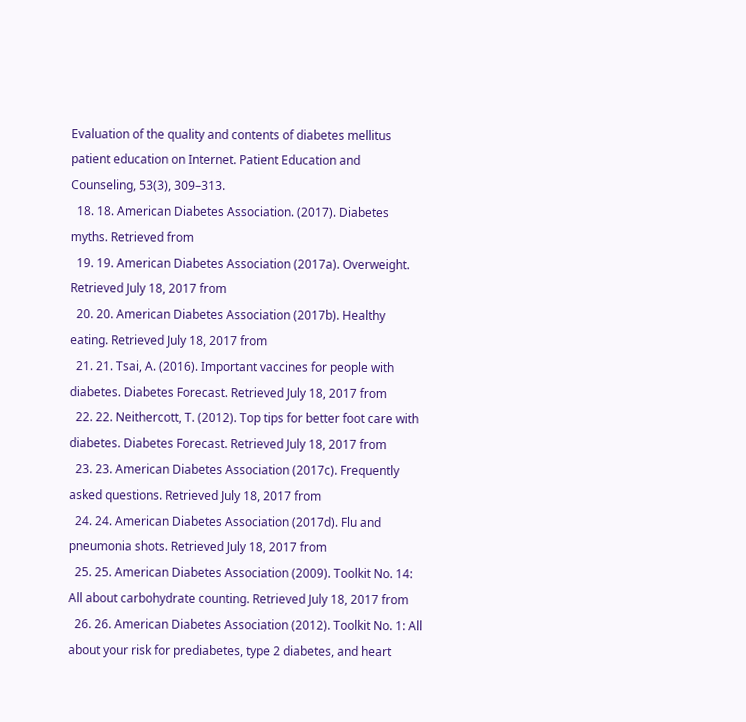Evaluation of the quality and contents of diabetes mellitus patient education on Internet. Patient Education and Counseling, 53(3), 309–313.
  18. 18. American Diabetes Association. (2017). Diabetes myths. Retrieved from
  19. 19. American Diabetes Association (2017a). Overweight. Retrieved July 18, 2017 from
  20. 20. American Diabetes Association (2017b). Healthy eating. Retrieved July 18, 2017 from
  21. 21. Tsai, A. (2016). Important vaccines for people with diabetes. Diabetes Forecast. Retrieved July 18, 2017 from
  22. 22. Neithercott, T. (2012). Top tips for better foot care with diabetes. Diabetes Forecast. Retrieved July 18, 2017 from
  23. 23. American Diabetes Association (2017c). Frequently asked questions. Retrieved July 18, 2017 from
  24. 24. American Diabetes Association (2017d). Flu and pneumonia shots. Retrieved July 18, 2017 from
  25. 25. American Diabetes Association (2009). Toolkit No. 14: All about carbohydrate counting. Retrieved July 18, 2017 from
  26. 26. American Diabetes Association (2012). Toolkit No. 1: All about your risk for prediabetes, type 2 diabetes, and heart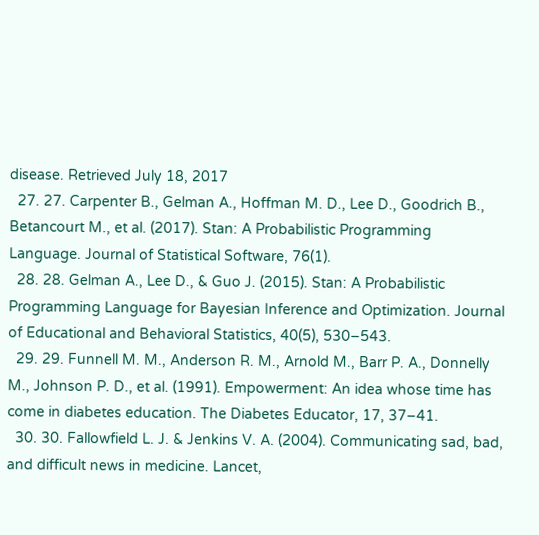disease. Retrieved July 18, 2017
  27. 27. Carpenter B., Gelman A., Hoffman M. D., Lee D., Goodrich B., Betancourt M., et al. (2017). Stan: A Probabilistic Programming Language. Journal of Statistical Software, 76(1).
  28. 28. Gelman A., Lee D., & Guo J. (2015). Stan: A Probabilistic Programming Language for Bayesian Inference and Optimization. Journal of Educational and Behavioral Statistics, 40(5), 530–543.
  29. 29. Funnell M. M., Anderson R. M., Arnold M., Barr P. A., Donnelly M., Johnson P. D., et al. (1991). Empowerment: An idea whose time has come in diabetes education. The Diabetes Educator, 17, 37–41.
  30. 30. Fallowfield L. J. & Jenkins V. A. (2004). Communicating sad, bad, and difficult news in medicine. Lancet,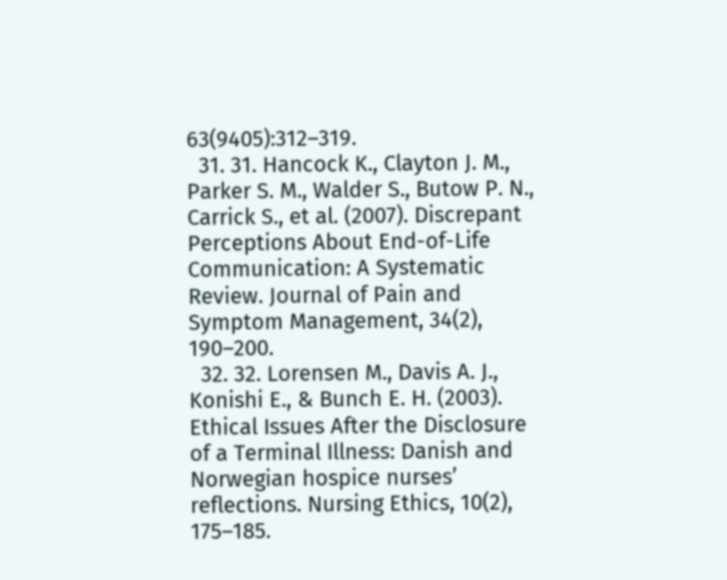63(9405):312–319.
  31. 31. Hancock K., Clayton J. M., Parker S. M., Walder S., Butow P. N., Carrick S., et al. (2007). Discrepant Perceptions About End-of-Life Communication: A Systematic Review. Journal of Pain and Symptom Management, 34(2), 190–200.
  32. 32. Lorensen M., Davis A. J., Konishi E., & Bunch E. H. (2003). Ethical Issues After the Disclosure of a Terminal Illness: Danish and Norwegian hospice nurses’ reflections. Nursing Ethics, 10(2), 175–185.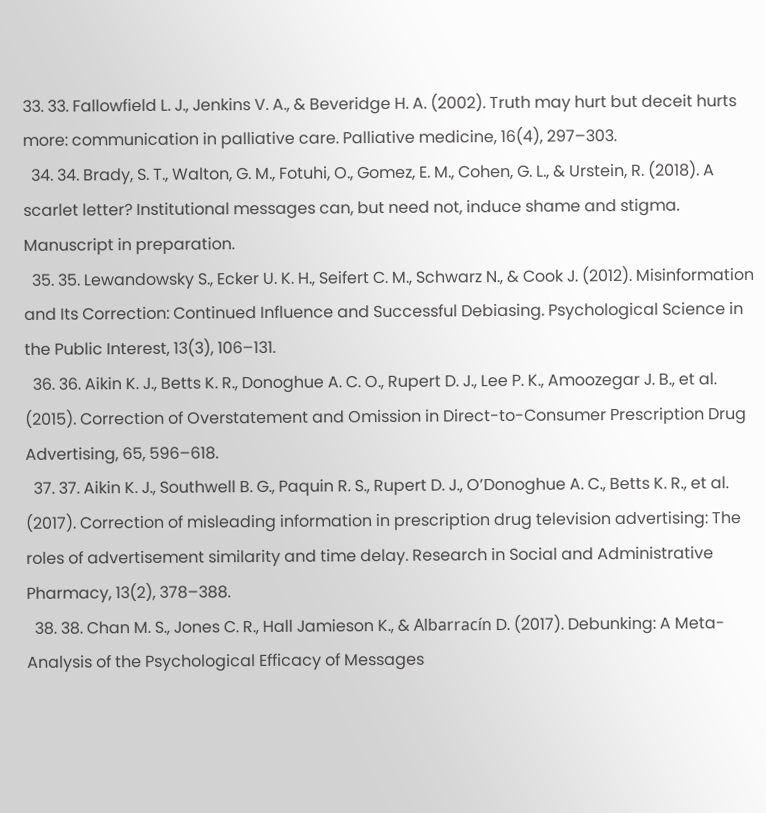33. 33. Fallowfield L. J., Jenkins V. A., & Beveridge H. A. (2002). Truth may hurt but deceit hurts more: communication in palliative care. Palliative medicine, 16(4), 297–303.
  34. 34. Brady, S. T., Walton, G. M., Fotuhi, O., Gomez, E. M., Cohen, G. L., & Urstein, R. (2018). A scarlet letter? Institutional messages can, but need not, induce shame and stigma. Manuscript in preparation.
  35. 35. Lewandowsky S., Ecker U. K. H., Seifert C. M., Schwarz N., & Cook J. (2012). Misinformation and Its Correction: Continued Influence and Successful Debiasing. Psychological Science in the Public Interest, 13(3), 106–131.
  36. 36. Aikin K. J., Betts K. R., Donoghue A. C. O., Rupert D. J., Lee P. K., Amoozegar J. B., et al. (2015). Correction of Overstatement and Omission in Direct-to-Consumer Prescription Drug Advertising, 65, 596–618.
  37. 37. Aikin K. J., Southwell B. G., Paquin R. S., Rupert D. J., O’Donoghue A. C., Betts K. R., et al. (2017). Correction of misleading information in prescription drug television advertising: The roles of advertisement similarity and time delay. Research in Social and Administrative Pharmacy, 13(2), 378–388.
  38. 38. Chan M. S., Jones C. R., Hall Jamieson K., & Albarracín D. (2017). Debunking: A Meta-Analysis of the Psychological Efficacy of Messages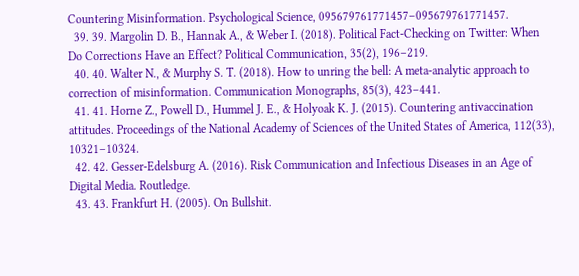Countering Misinformation. Psychological Science, 095679761771457–095679761771457.
  39. 39. Margolin D. B., Hannak A., & Weber I. (2018). Political Fact-Checking on Twitter: When Do Corrections Have an Effect? Political Communication, 35(2), 196–219.
  40. 40. Walter N., & Murphy S. T. (2018). How to unring the bell: A meta-analytic approach to correction of misinformation. Communication Monographs, 85(3), 423–441.
  41. 41. Horne Z., Powell D., Hummel J. E., & Holyoak K. J. (2015). Countering antivaccination attitudes. Proceedings of the National Academy of Sciences of the United States of America, 112(33), 10321–10324.
  42. 42. Gesser-Edelsburg A. (2016). Risk Communication and Infectious Diseases in an Age of Digital Media. Routledge.
  43. 43. Frankfurt H. (2005). On Bullshit.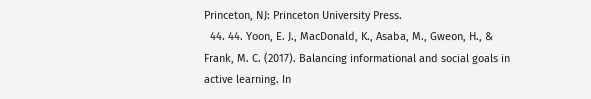Princeton, NJ: Princeton University Press.
  44. 44. Yoon, E. J., MacDonald, K., Asaba, M., Gweon, H., & Frank, M. C. (2017). Balancing informational and social goals in active learning. In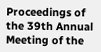Proceedings of the 39th Annual Meeting of the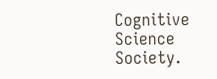Cognitive Science Society.